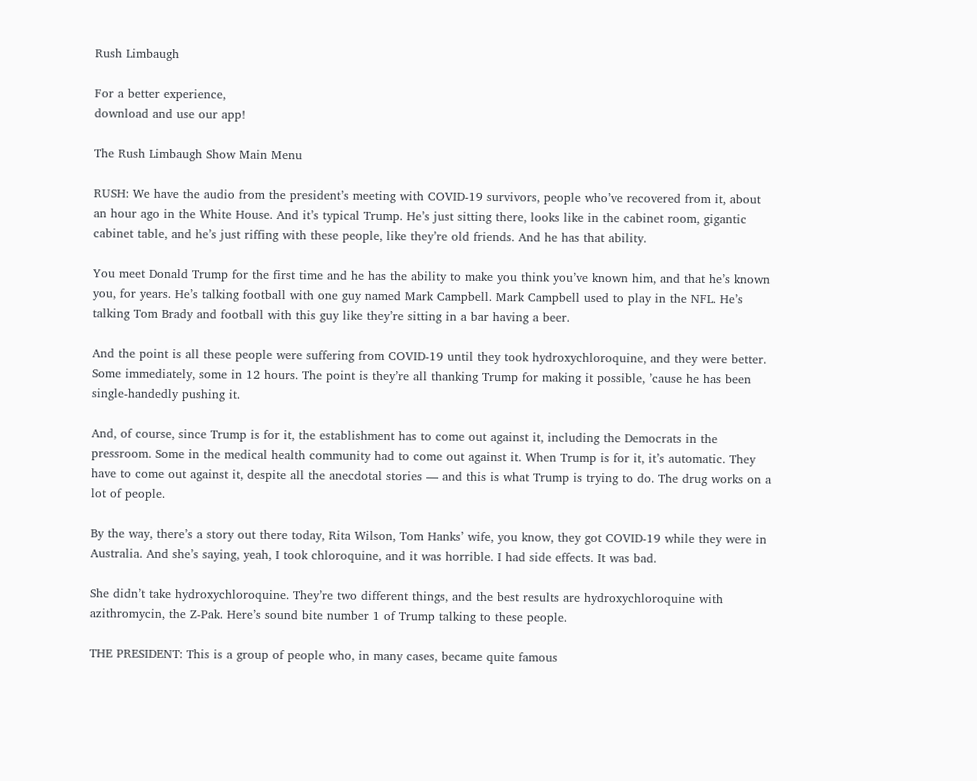Rush Limbaugh

For a better experience,
download and use our app!

The Rush Limbaugh Show Main Menu

RUSH: We have the audio from the president’s meeting with COVID-19 survivors, people who’ve recovered from it, about an hour ago in the White House. And it’s typical Trump. He’s just sitting there, looks like in the cabinet room, gigantic cabinet table, and he’s just riffing with these people, like they’re old friends. And he has that ability.

You meet Donald Trump for the first time and he has the ability to make you think you’ve known him, and that he’s known you, for years. He’s talking football with one guy named Mark Campbell. Mark Campbell used to play in the NFL. He’s talking Tom Brady and football with this guy like they’re sitting in a bar having a beer.

And the point is all these people were suffering from COVID-19 until they took hydroxychloroquine, and they were better. Some immediately, some in 12 hours. The point is they’re all thanking Trump for making it possible, ’cause he has been single-handedly pushing it.

And, of course, since Trump is for it, the establishment has to come out against it, including the Democrats in the pressroom. Some in the medical health community had to come out against it. When Trump is for it, it’s automatic. They have to come out against it, despite all the anecdotal stories — and this is what Trump is trying to do. The drug works on a lot of people.

By the way, there’s a story out there today, Rita Wilson, Tom Hanks’ wife, you know, they got COVID-19 while they were in Australia. And she’s saying, yeah, I took chloroquine, and it was horrible. I had side effects. It was bad.

She didn’t take hydroxychloroquine. They’re two different things, and the best results are hydroxychloroquine with azithromycin, the Z-Pak. Here’s sound bite number 1 of Trump talking to these people.

THE PRESIDENT: This is a group of people who, in many cases, became quite famous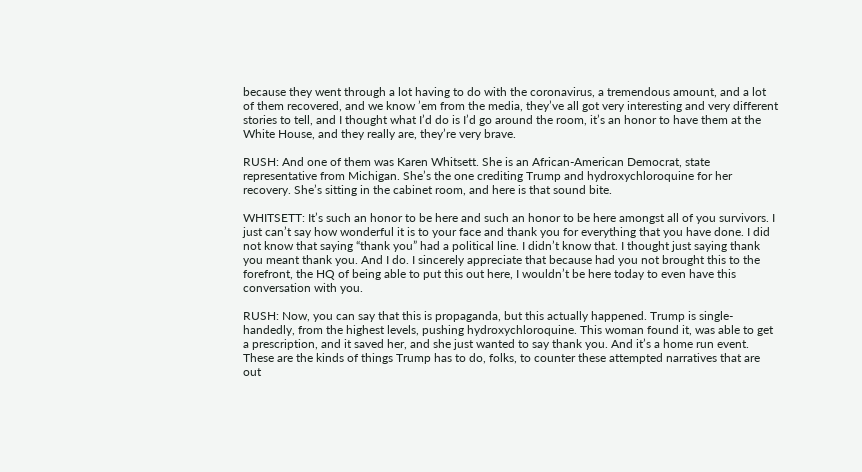because they went through a lot having to do with the coronavirus, a tremendous amount, and a lot of them recovered, and we know ’em from the media, they’ve all got very interesting and very different stories to tell, and I thought what I’d do is I’d go around the room, it’s an honor to have them at the White House, and they really are, they’re very brave.

RUSH: And one of them was Karen Whitsett. She is an African-American Democrat, state representative from Michigan. She’s the one crediting Trump and hydroxychloroquine for her recovery. She’s sitting in the cabinet room, and here is that sound bite.

WHITSETT: It’s such an honor to be here and such an honor to be here amongst all of you survivors. I just can’t say how wonderful it is to your face and thank you for everything that you have done. I did not know that saying “thank you” had a political line. I didn’t know that. I thought just saying thank you meant thank you. And I do. I sincerely appreciate that because had you not brought this to the forefront, the HQ of being able to put this out here, I wouldn’t be here today to even have this conversation with you.

RUSH: Now, you can say that this is propaganda, but this actually happened. Trump is single-handedly, from the highest levels, pushing hydroxychloroquine. This woman found it, was able to get a prescription, and it saved her, and she just wanted to say thank you. And it’s a home run event. These are the kinds of things Trump has to do, folks, to counter these attempted narratives that are out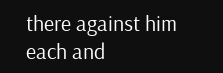there against him each and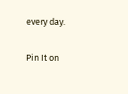every day.

Pin It on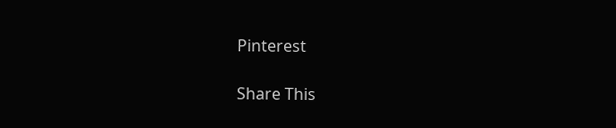Pinterest

Share This